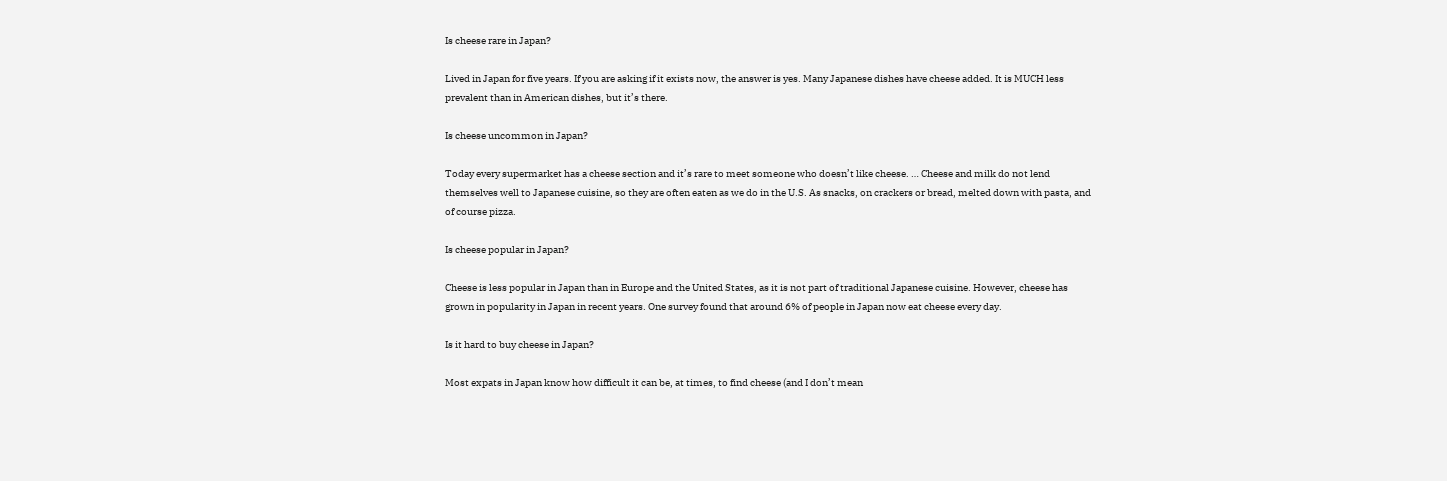Is cheese rare in Japan?

Lived in Japan for five years. If you are asking if it exists now, the answer is yes. Many Japanese dishes have cheese added. It is MUCH less prevalent than in American dishes, but it’s there.

Is cheese uncommon in Japan?

Today every supermarket has a cheese section and it’s rare to meet someone who doesn’t like cheese. … Cheese and milk do not lend themselves well to Japanese cuisine, so they are often eaten as we do in the U.S. As snacks, on crackers or bread, melted down with pasta, and of course pizza.

Is cheese popular in Japan?

Cheese is less popular in Japan than in Europe and the United States, as it is not part of traditional Japanese cuisine. However, cheese has grown in popularity in Japan in recent years. One survey found that around 6% of people in Japan now eat cheese every day.

Is it hard to buy cheese in Japan?

Most expats in Japan know how difficult it can be, at times, to find cheese (and I don’t mean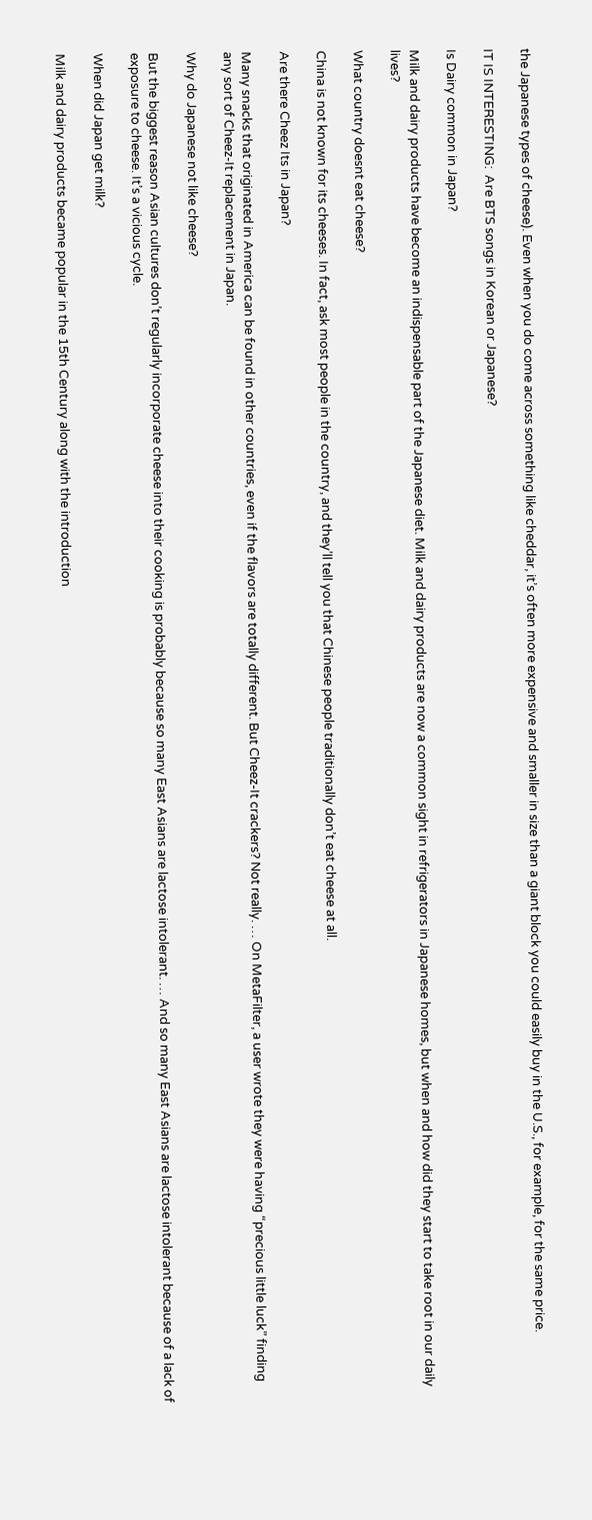the Japanese types of cheese). Even when you do come across something like cheddar, it’s often more expensive and smaller in size than a giant block you could easily buy in the U.S., for example, for the same price.

IT IS INTERESTING:  Are BTS songs in Korean or Japanese?

Is Dairy common in Japan?

Milk and dairy products have become an indispensable part of the Japanese diet. Milk and dairy products are now a common sight in refrigerators in Japanese homes, but when and how did they start to take root in our daily lives?

What country doesnt eat cheese?

China is not known for its cheeses. In fact, ask most people in the country, and they’ll tell you that Chinese people traditionally don’t eat cheese at all.

Are there Cheez Its in Japan?

Many snacks that originated in America can be found in other countries, even if the flavors are totally different. But Cheez-It crackers? Not really. … On MetaFilter, a user wrote they were having “precious little luck” finding any sort of Cheez-It replacement in Japan.

Why do Japanese not like cheese?

But the biggest reason Asian cultures don’t regularly incorporate cheese into their cooking is probably because so many East Asians are lactose intolerant. … And so many East Asians are lactose intolerant because of a lack of exposure to cheese. It’s a vicious cycle.

When did Japan get milk?

Milk and dairy products became popular in the 15th Century along with the introduction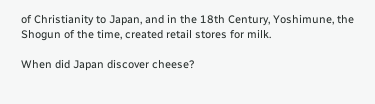of Christianity to Japan, and in the 18th Century, Yoshimune, the Shogun of the time, created retail stores for milk.

When did Japan discover cheese?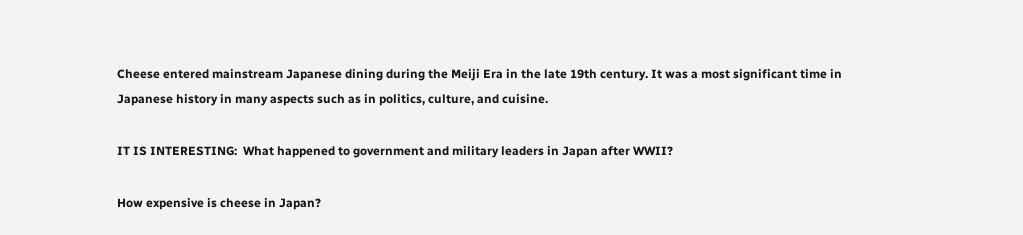Cheese entered mainstream Japanese dining during the Meiji Era in the late 19th century. It was a most significant time in Japanese history in many aspects such as in politics, culture, and cuisine.

IT IS INTERESTING:  What happened to government and military leaders in Japan after WWII?

How expensive is cheese in Japan?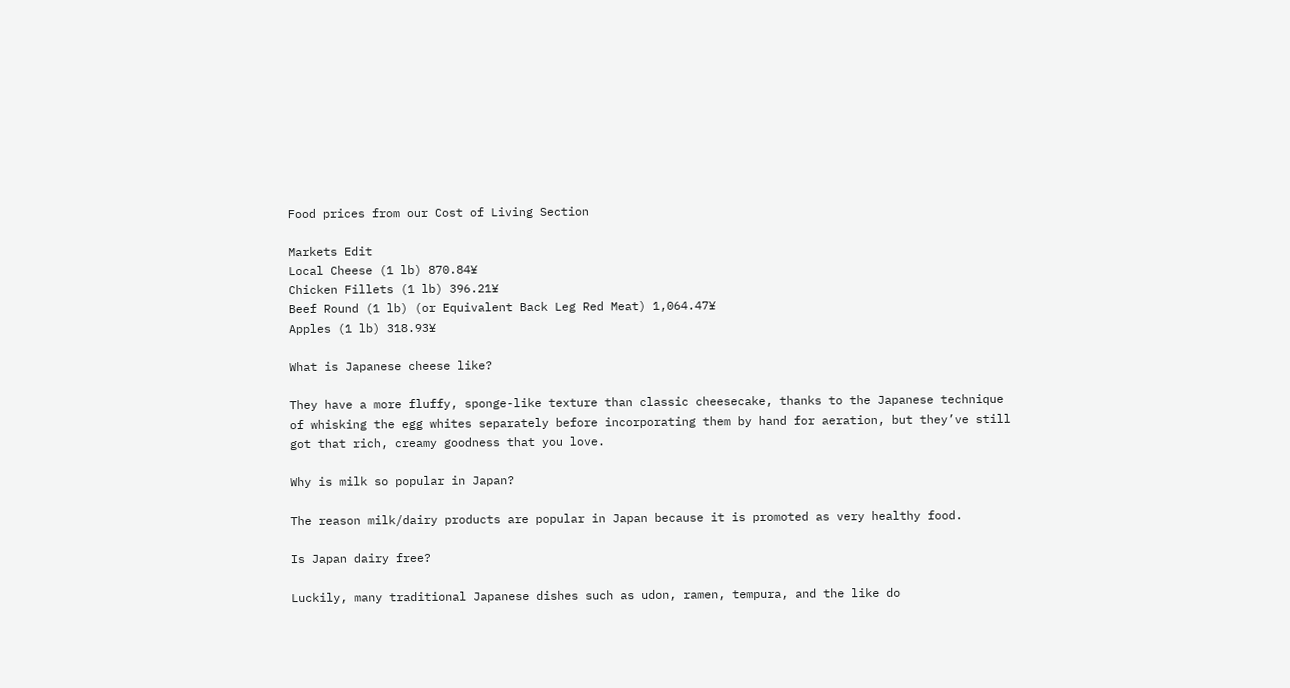Food prices from our Cost of Living Section

Markets Edit
Local Cheese (1 lb) 870.84¥
Chicken Fillets (1 lb) 396.21¥
Beef Round (1 lb) (or Equivalent Back Leg Red Meat) 1,064.47¥
Apples (1 lb) 318.93¥

What is Japanese cheese like?

They have a more fluffy, sponge-like texture than classic cheesecake, thanks to the Japanese technique of whisking the egg whites separately before incorporating them by hand for aeration, but they’ve still got that rich, creamy goodness that you love.

Why is milk so popular in Japan?

The reason milk/dairy products are popular in Japan because it is promoted as very healthy food.

Is Japan dairy free?

Luckily, many traditional Japanese dishes such as udon, ramen, tempura, and the like do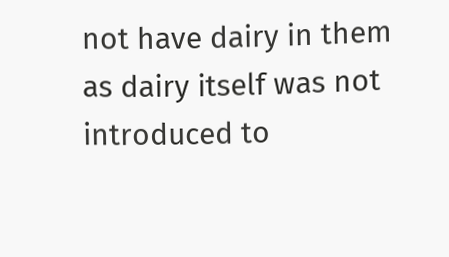not have dairy in them as dairy itself was not introduced to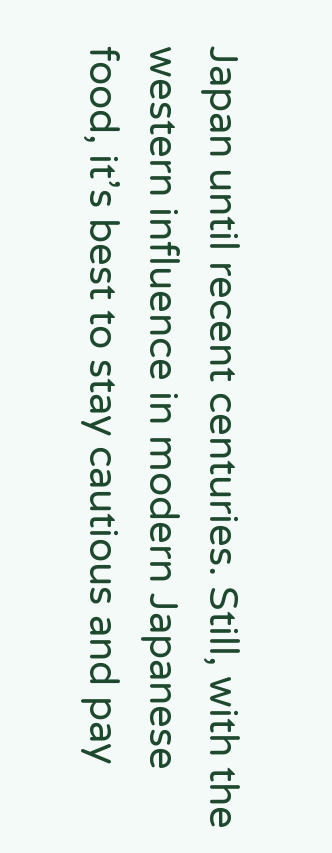Japan until recent centuries. Still, with the western influence in modern Japanese food, it’s best to stay cautious and pay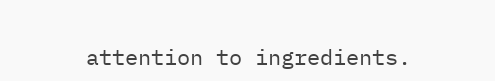attention to ingredients.